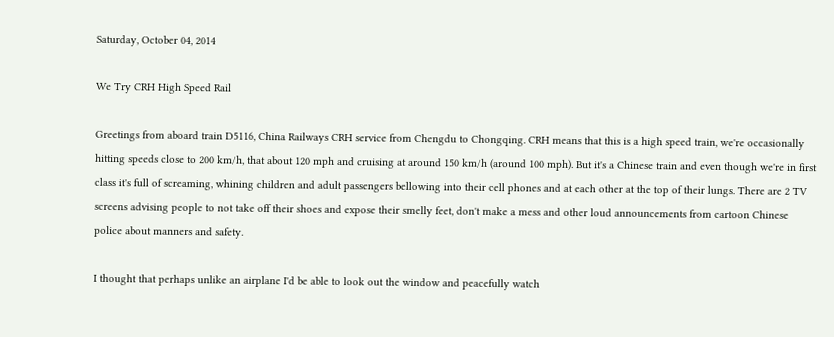Saturday, October 04, 2014

We Try CRH High Speed Rail

Greetings from aboard train D5116, China Railways CRH service from Chengdu to Chongqing. CRH means that this is a high speed train, we're occasionally hitting speeds close to 200 km/h, that about 120 mph and cruising at around 150 km/h (around 100 mph). But it's a Chinese train and even though we're in first class it's full of screaming, whining children and adult passengers bellowing into their cell phones and at each other at the top of their lungs. There are 2 TV screens advising people to not take off their shoes and expose their smelly feet, don't make a mess and other loud announcements from cartoon Chinese police about manners and safety.

I thought that perhaps unlike an airplane I'd be able to look out the window and peacefully watch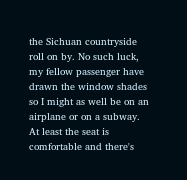the Sichuan countryside roll on by. No such luck, my fellow passenger have drawn the window shades so I might as well be on an airplane or on a subway. At least the seat is comfortable and there's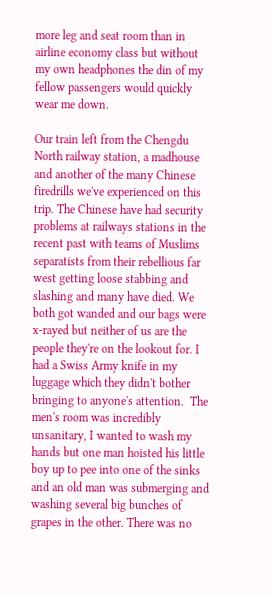more leg and seat room than in airline economy class but without my own headphones the din of my fellow passengers would quickly wear me down.

Our train left from the Chengdu North railway station, a madhouse and another of the many Chinese firedrills we've experienced on this trip. The Chinese have had security problems at railways stations in the recent past with teams of Muslims separatists from their rebellious far west getting loose stabbing and slashing and many have died. We both got wanded and our bags were x-rayed but neither of us are the people they're on the lookout for. I had a Swiss Army knife in my luggage which they didn't bother bringing to anyone's attention.  The men's room was incredibly unsanitary, I wanted to wash my hands but one man hoisted his little boy up to pee into one of the sinks and an old man was submerging and washing several big bunches of grapes in the other. There was no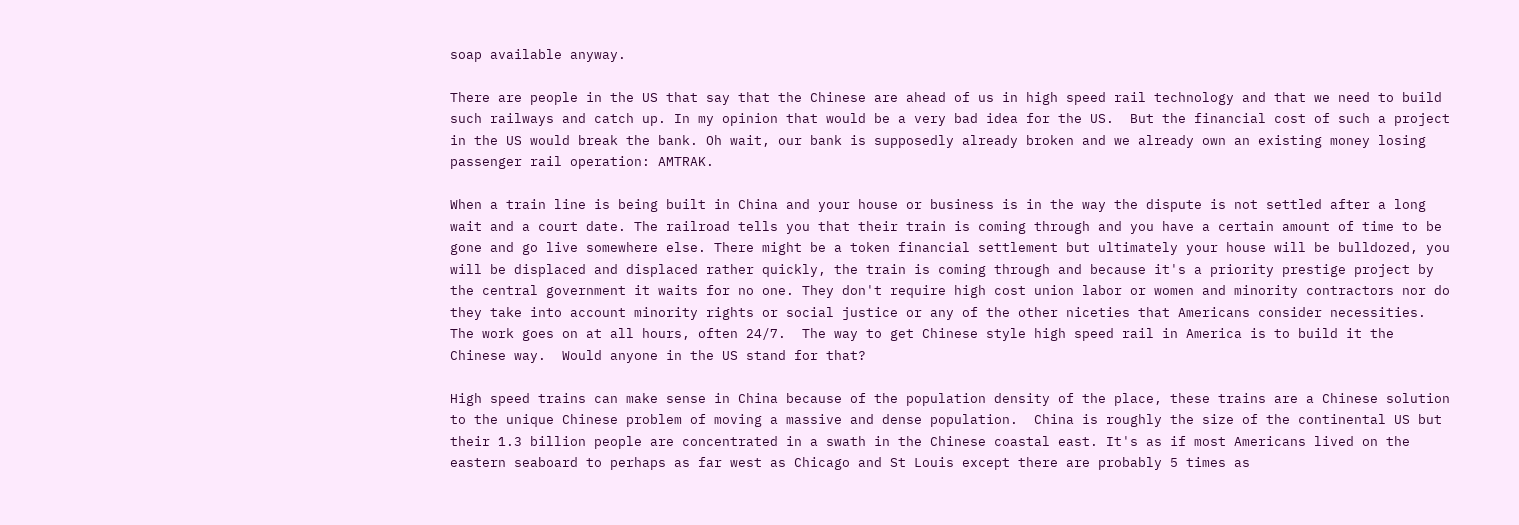soap available anyway.

There are people in the US that say that the Chinese are ahead of us in high speed rail technology and that we need to build such railways and catch up. In my opinion that would be a very bad idea for the US.  But the financial cost of such a project in the US would break the bank. Oh wait, our bank is supposedly already broken and we already own an existing money losing passenger rail operation: AMTRAK.

When a train line is being built in China and your house or business is in the way the dispute is not settled after a long wait and a court date. The railroad tells you that their train is coming through and you have a certain amount of time to be gone and go live somewhere else. There might be a token financial settlement but ultimately your house will be bulldozed, you will be displaced and displaced rather quickly, the train is coming through and because it's a priority prestige project by the central government it waits for no one. They don't require high cost union labor or women and minority contractors nor do they take into account minority rights or social justice or any of the other niceties that Americans consider necessities.  The work goes on at all hours, often 24/7.  The way to get Chinese style high speed rail in America is to build it the Chinese way.  Would anyone in the US stand for that?

High speed trains can make sense in China because of the population density of the place, these trains are a Chinese solution to the unique Chinese problem of moving a massive and dense population.  China is roughly the size of the continental US but their 1.3 billion people are concentrated in a swath in the Chinese coastal east. It's as if most Americans lived on the eastern seaboard to perhaps as far west as Chicago and St Louis except there are probably 5 times as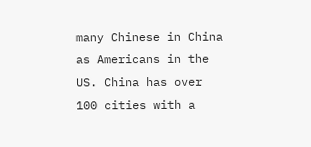many Chinese in China as Americans in the US. China has over 100 cities with a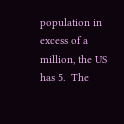population in excess of a million, the US has 5.  The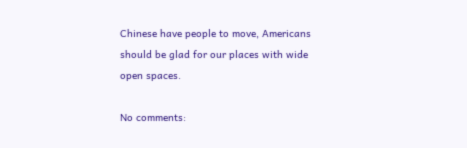Chinese have people to move, Americans should be glad for our places with wide open spaces.

No comments: